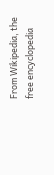From Wikipedia, the free encyclopedia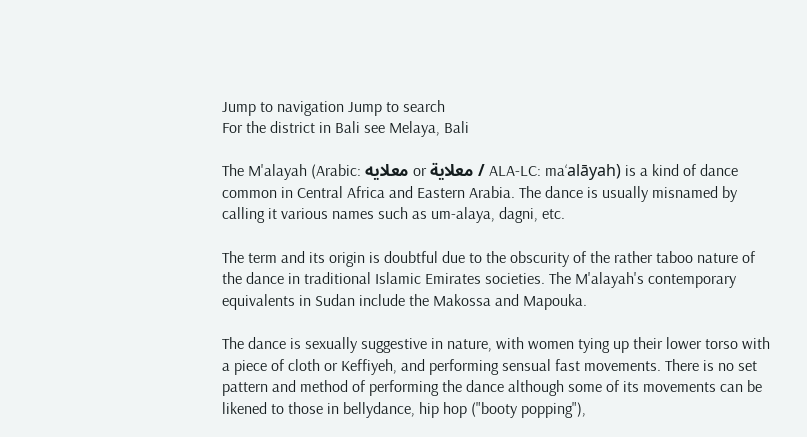Jump to navigation Jump to search
For the district in Bali see Melaya, Bali

The M'alayah (Arabic: معلايه or معلاية / ALA-LC: ma‘alāyah) is a kind of dance common in Central Africa and Eastern Arabia. The dance is usually misnamed by calling it various names such as um-alaya, dagni, etc.

The term and its origin is doubtful due to the obscurity of the rather taboo nature of the dance in traditional Islamic Emirates societies. The M'alayah's contemporary equivalents in Sudan include the Makossa and Mapouka.

The dance is sexually suggestive in nature, with women tying up their lower torso with a piece of cloth or Keffiyeh, and performing sensual fast movements. There is no set pattern and method of performing the dance although some of its movements can be likened to those in bellydance, hip hop ("booty popping"),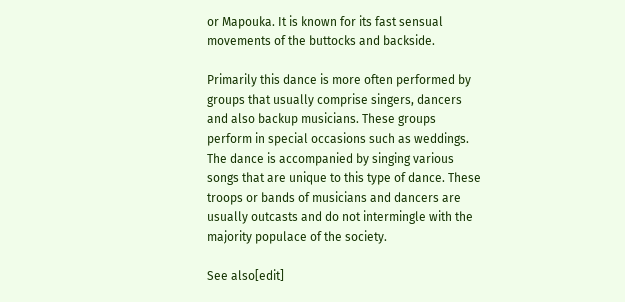or Mapouka. It is known for its fast sensual movements of the buttocks and backside.

Primarily this dance is more often performed by groups that usually comprise singers, dancers and also backup musicians. These groups perform in special occasions such as weddings. The dance is accompanied by singing various songs that are unique to this type of dance. These troops or bands of musicians and dancers are usually outcasts and do not intermingle with the majority populace of the society.

See also[edit]